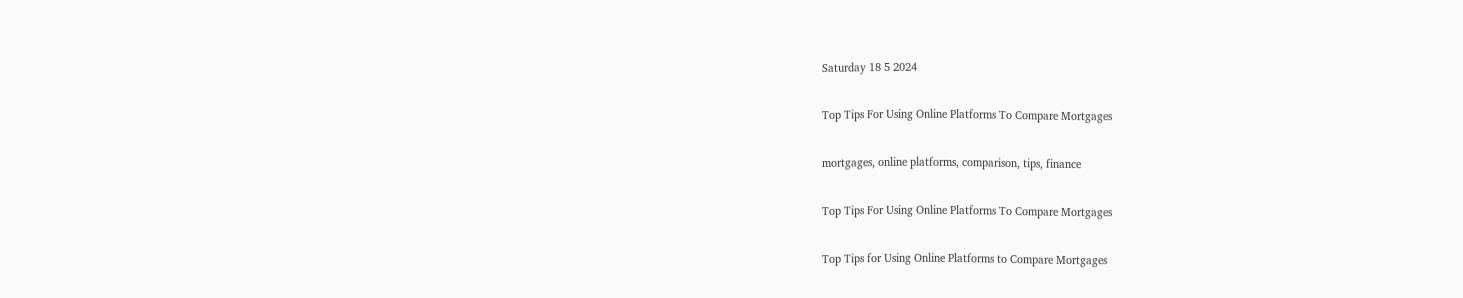Saturday 18 5 2024

Top Tips For Using Online Platforms To Compare Mortgages

mortgages, online platforms, comparison, tips, finance

Top Tips For Using Online Platforms To Compare Mortgages

Top Tips for Using Online Platforms to Compare Mortgages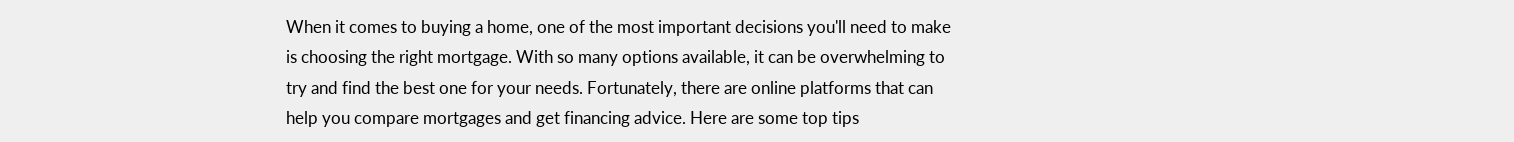When it comes to buying a home, one of the most important decisions you'll need to make is choosing the right mortgage. With so many options available, it can be overwhelming to try and find the best one for your needs. Fortunately, there are online platforms that can help you compare mortgages and get financing advice. Here are some top tips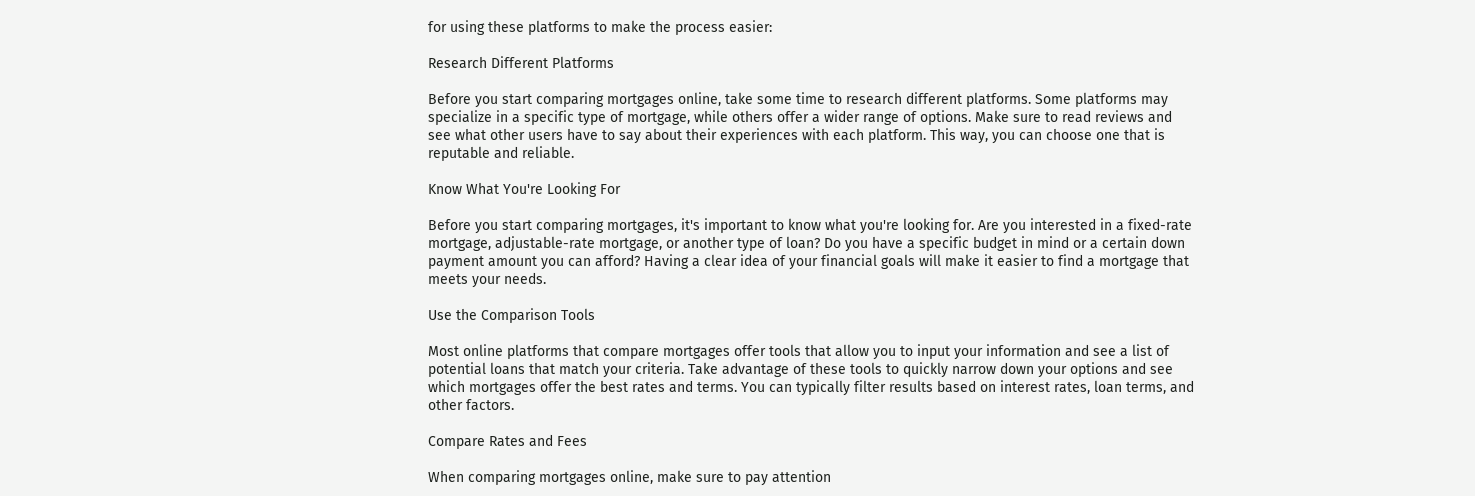for using these platforms to make the process easier:

Research Different Platforms

Before you start comparing mortgages online, take some time to research different platforms. Some platforms may specialize in a specific type of mortgage, while others offer a wider range of options. Make sure to read reviews and see what other users have to say about their experiences with each platform. This way, you can choose one that is reputable and reliable.

Know What You're Looking For

Before you start comparing mortgages, it's important to know what you're looking for. Are you interested in a fixed-rate mortgage, adjustable-rate mortgage, or another type of loan? Do you have a specific budget in mind or a certain down payment amount you can afford? Having a clear idea of your financial goals will make it easier to find a mortgage that meets your needs.

Use the Comparison Tools

Most online platforms that compare mortgages offer tools that allow you to input your information and see a list of potential loans that match your criteria. Take advantage of these tools to quickly narrow down your options and see which mortgages offer the best rates and terms. You can typically filter results based on interest rates, loan terms, and other factors.

Compare Rates and Fees

When comparing mortgages online, make sure to pay attention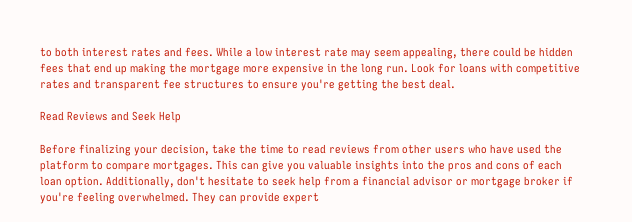to both interest rates and fees. While a low interest rate may seem appealing, there could be hidden fees that end up making the mortgage more expensive in the long run. Look for loans with competitive rates and transparent fee structures to ensure you're getting the best deal.

Read Reviews and Seek Help

Before finalizing your decision, take the time to read reviews from other users who have used the platform to compare mortgages. This can give you valuable insights into the pros and cons of each loan option. Additionally, don't hesitate to seek help from a financial advisor or mortgage broker if you're feeling overwhelmed. They can provide expert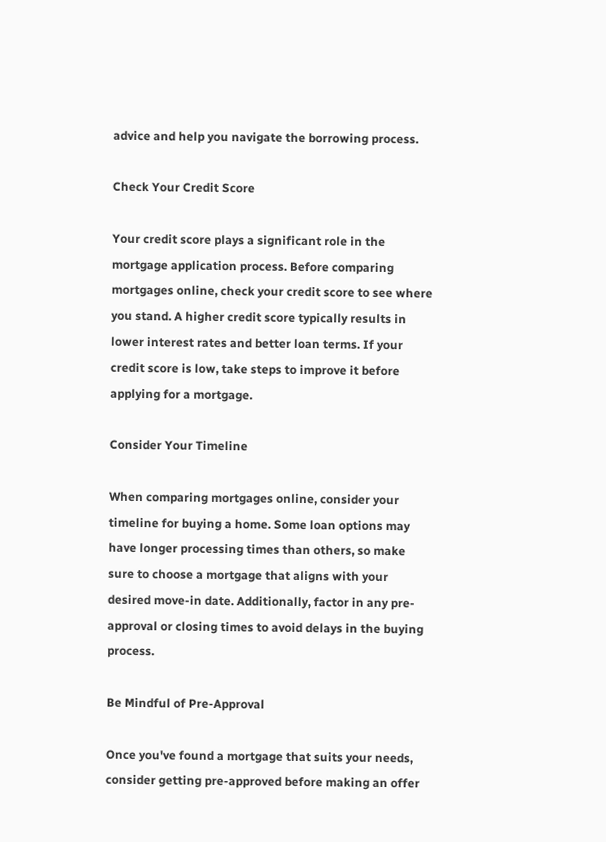advice and help you navigate the borrowing process.

Check Your Credit Score

Your credit score plays a significant role in the mortgage application process. Before comparing mortgages online, check your credit score to see where you stand. A higher credit score typically results in lower interest rates and better loan terms. If your credit score is low, take steps to improve it before applying for a mortgage.

Consider Your Timeline

When comparing mortgages online, consider your timeline for buying a home. Some loan options may have longer processing times than others, so make sure to choose a mortgage that aligns with your desired move-in date. Additionally, factor in any pre-approval or closing times to avoid delays in the buying process.

Be Mindful of Pre-Approval

Once you've found a mortgage that suits your needs, consider getting pre-approved before making an offer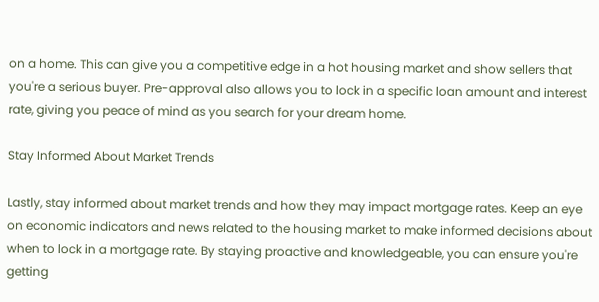on a home. This can give you a competitive edge in a hot housing market and show sellers that you're a serious buyer. Pre-approval also allows you to lock in a specific loan amount and interest rate, giving you peace of mind as you search for your dream home.

Stay Informed About Market Trends

Lastly, stay informed about market trends and how they may impact mortgage rates. Keep an eye on economic indicators and news related to the housing market to make informed decisions about when to lock in a mortgage rate. By staying proactive and knowledgeable, you can ensure you're getting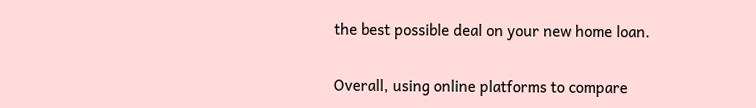the best possible deal on your new home loan.

Overall, using online platforms to compare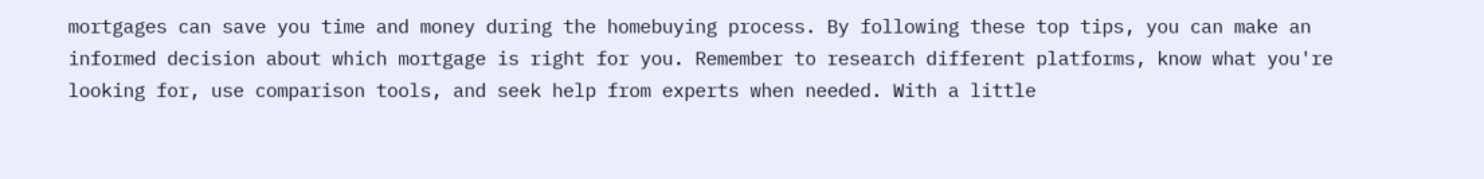mortgages can save you time and money during the homebuying process. By following these top tips, you can make an informed decision about which mortgage is right for you. Remember to research different platforms, know what you're looking for, use comparison tools, and seek help from experts when needed. With a little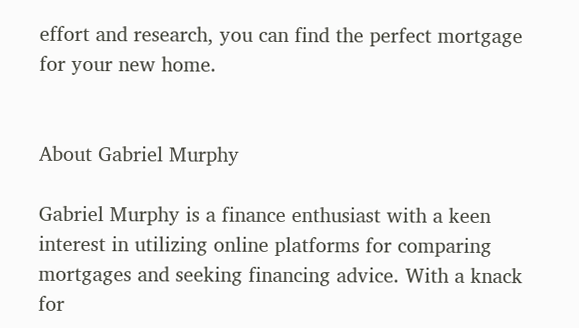effort and research, you can find the perfect mortgage for your new home.


About Gabriel Murphy

Gabriel Murphy is a finance enthusiast with a keen interest in utilizing online platforms for comparing mortgages and seeking financing advice. With a knack for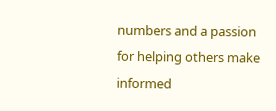numbers and a passion for helping others make informed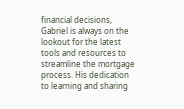financial decisions, Gabriel is always on the lookout for the latest tools and resources to streamline the mortgage process. His dedication to learning and sharing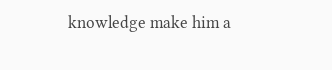knowledge make him a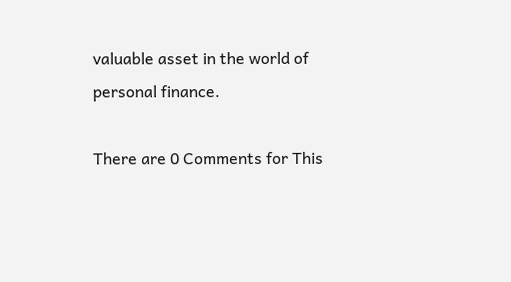valuable asset in the world of personal finance.

There are 0 Comments for This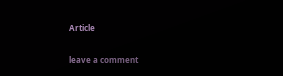Article

leave a comment